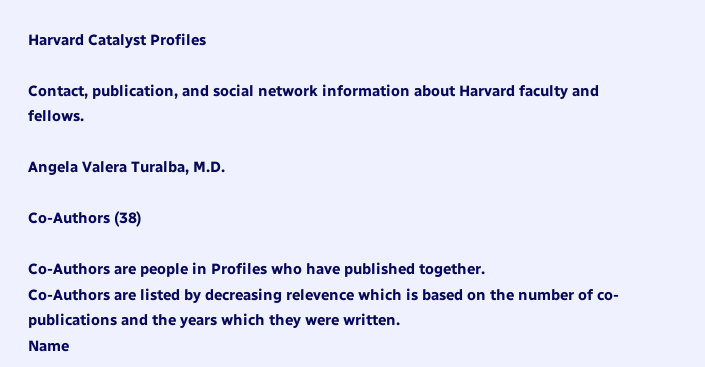Harvard Catalyst Profiles

Contact, publication, and social network information about Harvard faculty and fellows.

Angela Valera Turalba, M.D.

Co-Authors (38)

Co-Authors are people in Profiles who have published together.
Co-Authors are listed by decreasing relevence which is based on the number of co-publications and the years which they were written.
Name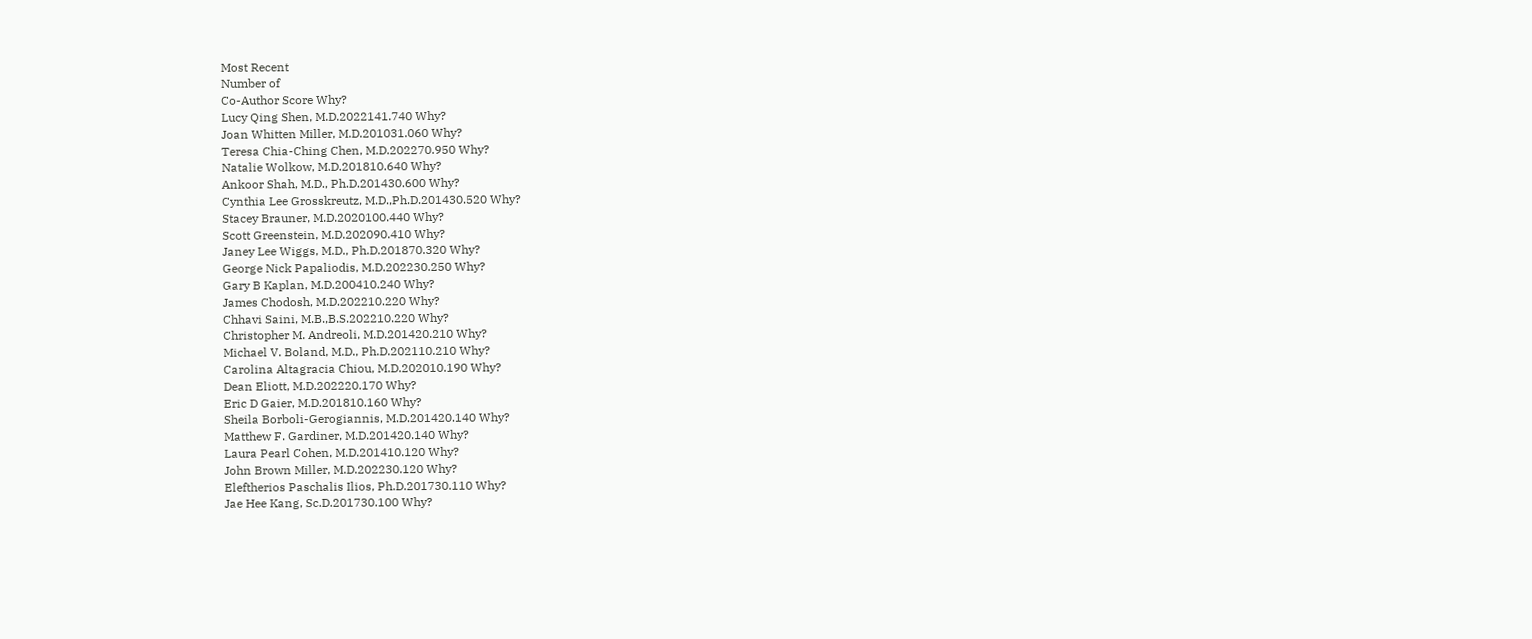Most Recent
Number of
Co-Author Score Why?
Lucy Qing Shen, M.D.2022141.740 Why?
Joan Whitten Miller, M.D.201031.060 Why?
Teresa Chia-Ching Chen, M.D.202270.950 Why?
Natalie Wolkow, M.D.201810.640 Why?
Ankoor Shah, M.D., Ph.D.201430.600 Why?
Cynthia Lee Grosskreutz, M.D.,Ph.D.201430.520 Why?
Stacey Brauner, M.D.2020100.440 Why?
Scott Greenstein, M.D.202090.410 Why?
Janey Lee Wiggs, M.D., Ph.D.201870.320 Why?
George Nick Papaliodis, M.D.202230.250 Why?
Gary B Kaplan, M.D.200410.240 Why?
James Chodosh, M.D.202210.220 Why?
Chhavi Saini, M.B.,B.S.202210.220 Why?
Christopher M. Andreoli, M.D.201420.210 Why?
Michael V. Boland, M.D., Ph.D.202110.210 Why?
Carolina Altagracia Chiou, M.D.202010.190 Why?
Dean Eliott, M.D.202220.170 Why?
Eric D Gaier, M.D.201810.160 Why?
Sheila Borboli-Gerogiannis, M.D.201420.140 Why?
Matthew F. Gardiner, M.D.201420.140 Why?
Laura Pearl Cohen, M.D.201410.120 Why?
John Brown Miller, M.D.202230.120 Why?
Eleftherios Paschalis Ilios, Ph.D.201730.110 Why?
Jae Hee Kang, Sc.D.201730.100 Why?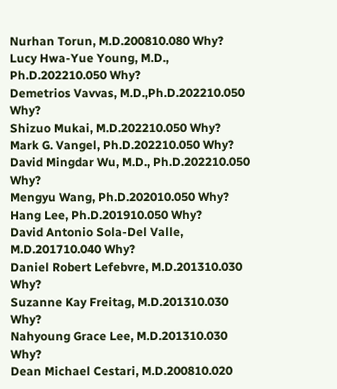Nurhan Torun, M.D.200810.080 Why?
Lucy Hwa-Yue Young, M.D., Ph.D.202210.050 Why?
Demetrios Vavvas, M.D.,Ph.D.202210.050 Why?
Shizuo Mukai, M.D.202210.050 Why?
Mark G. Vangel, Ph.D.202210.050 Why?
David Mingdar Wu, M.D., Ph.D.202210.050 Why?
Mengyu Wang, Ph.D.202010.050 Why?
Hang Lee, Ph.D.201910.050 Why?
David Antonio Sola-Del Valle, M.D.201710.040 Why?
Daniel Robert Lefebvre, M.D.201310.030 Why?
Suzanne Kay Freitag, M.D.201310.030 Why?
Nahyoung Grace Lee, M.D.201310.030 Why?
Dean Michael Cestari, M.D.200810.020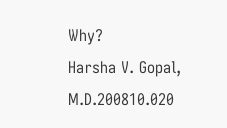Why?
Harsha V. Gopal, M.D.200810.020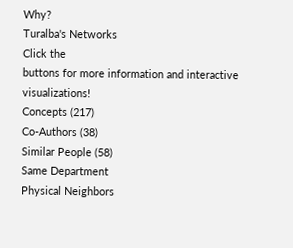Why?
Turalba's Networks
Click the
buttons for more information and interactive visualizations!
Concepts (217)
Co-Authors (38)
Similar People (58)
Same Department
Physical Neighbors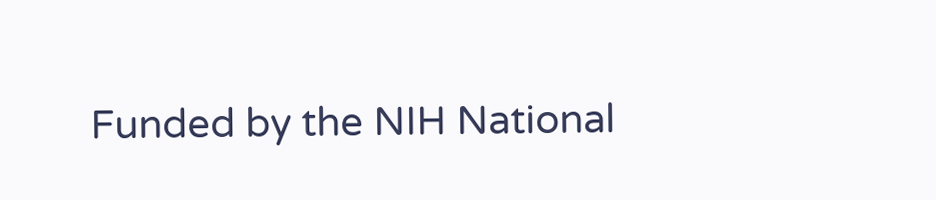Funded by the NIH National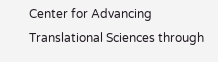Center for Advancing Translational Sciences through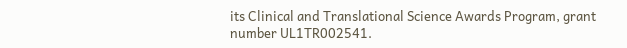its Clinical and Translational Science Awards Program, grant number UL1TR002541.